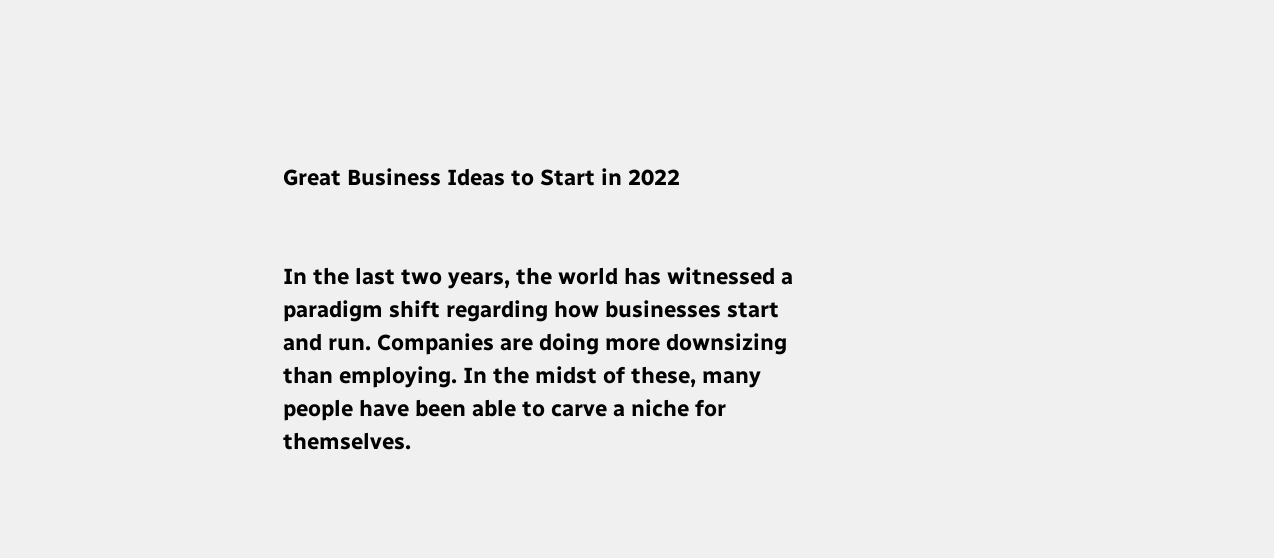Great Business Ideas to Start in 2022


In the last two years, the world has witnessed a paradigm shift regarding how businesses start and run. Companies are doing more downsizing than employing. In the midst of these, many people have been able to carve a niche for themselves.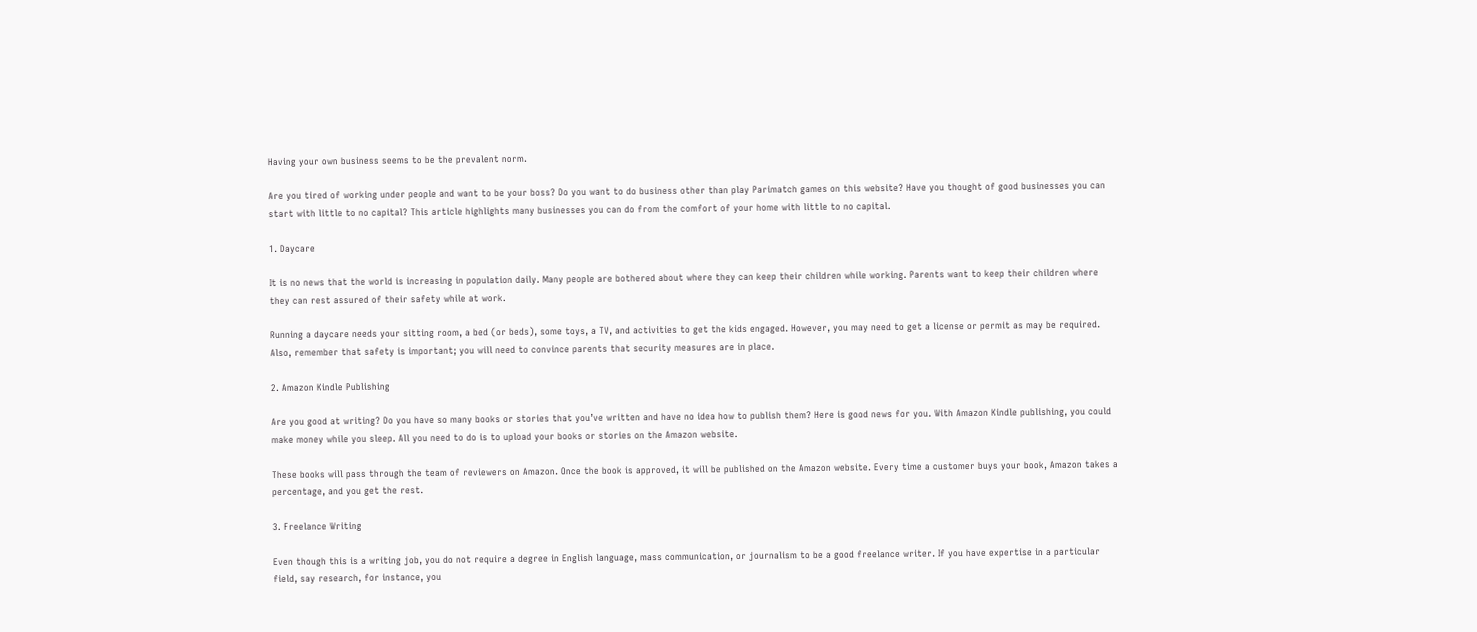Having your own business seems to be the prevalent norm.

Are you tired of working under people and want to be your boss? Do you want to do business other than play Parimatch games on this website? Have you thought of good businesses you can start with little to no capital? This article highlights many businesses you can do from the comfort of your home with little to no capital.

1. Daycare

It is no news that the world is increasing in population daily. Many people are bothered about where they can keep their children while working. Parents want to keep their children where they can rest assured of their safety while at work.

Running a daycare needs your sitting room, a bed (or beds), some toys, a TV, and activities to get the kids engaged. However, you may need to get a license or permit as may be required. Also, remember that safety is important; you will need to convince parents that security measures are in place.

2. Amazon Kindle Publishing

Are you good at writing? Do you have so many books or stories that you’ve written and have no idea how to publish them? Here is good news for you. With Amazon Kindle publishing, you could make money while you sleep. All you need to do is to upload your books or stories on the Amazon website.

These books will pass through the team of reviewers on Amazon. Once the book is approved, it will be published on the Amazon website. Every time a customer buys your book, Amazon takes a percentage, and you get the rest.

3. Freelance Writing

Even though this is a writing job, you do not require a degree in English language, mass communication, or journalism to be a good freelance writer. If you have expertise in a particular field, say research, for instance, you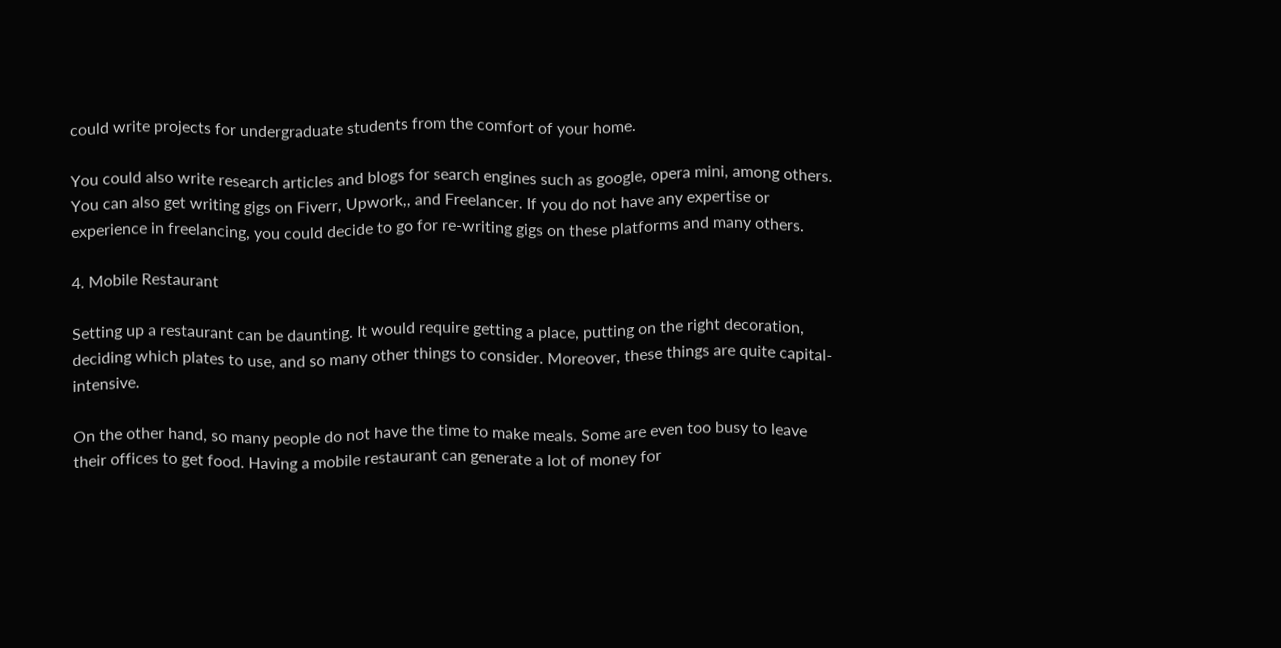could write projects for undergraduate students from the comfort of your home.

You could also write research articles and blogs for search engines such as google, opera mini, among others. You can also get writing gigs on Fiverr, Upwork,, and Freelancer. If you do not have any expertise or experience in freelancing, you could decide to go for re-writing gigs on these platforms and many others.

4. Mobile Restaurant

Setting up a restaurant can be daunting. It would require getting a place, putting on the right decoration, deciding which plates to use, and so many other things to consider. Moreover, these things are quite capital-intensive.

On the other hand, so many people do not have the time to make meals. Some are even too busy to leave their offices to get food. Having a mobile restaurant can generate a lot of money for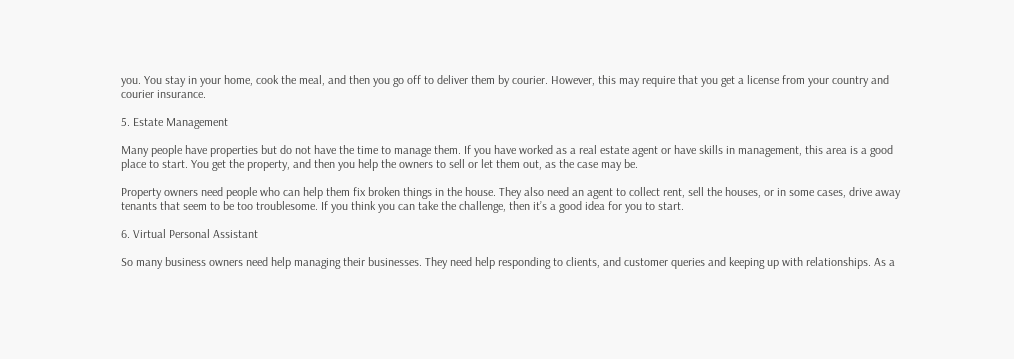you. You stay in your home, cook the meal, and then you go off to deliver them by courier. However, this may require that you get a license from your country and courier insurance.

5. Estate Management

Many people have properties but do not have the time to manage them. If you have worked as a real estate agent or have skills in management, this area is a good place to start. You get the property, and then you help the owners to sell or let them out, as the case may be.

Property owners need people who can help them fix broken things in the house. They also need an agent to collect rent, sell the houses, or in some cases, drive away tenants that seem to be too troublesome. If you think you can take the challenge, then it’s a good idea for you to start.

6. Virtual Personal Assistant

So many business owners need help managing their businesses. They need help responding to clients, and customer queries and keeping up with relationships. As a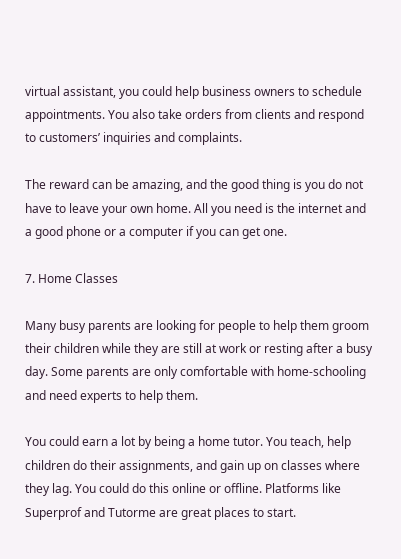virtual assistant, you could help business owners to schedule appointments. You also take orders from clients and respond to customers’ inquiries and complaints.

The reward can be amazing, and the good thing is you do not have to leave your own home. All you need is the internet and a good phone or a computer if you can get one.

7. Home Classes

Many busy parents are looking for people to help them groom their children while they are still at work or resting after a busy day. Some parents are only comfortable with home-schooling and need experts to help them.

You could earn a lot by being a home tutor. You teach, help children do their assignments, and gain up on classes where they lag. You could do this online or offline. Platforms like Superprof and Tutorme are great places to start.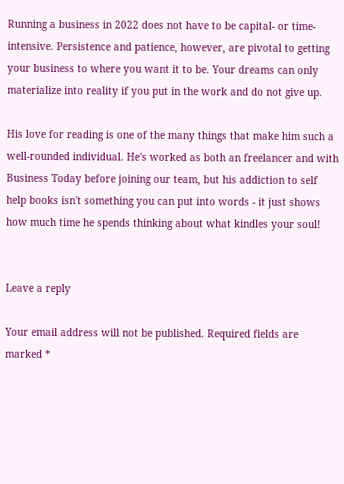Running a business in 2022 does not have to be capital- or time-intensive. Persistence and patience, however, are pivotal to getting your business to where you want it to be. Your dreams can only materialize into reality if you put in the work and do not give up.

His love for reading is one of the many things that make him such a well-rounded individual. He's worked as both an freelancer and with Business Today before joining our team, but his addiction to self help books isn't something you can put into words - it just shows how much time he spends thinking about what kindles your soul!


Leave a reply

Your email address will not be published. Required fields are marked *